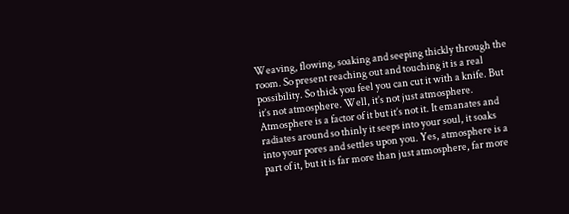Weaving, flowing, soaking and seeping thickly through the room. So present reaching out and touching it is a real possibility. So thick you feel you can cut it with a knife. But it’s not atmosphere. Well, it’s not just atmosphere. Atmosphere is a factor of it but it’s not it. It emanates and radiates around so thinly it seeps into your soul, it soaks into your pores and settles upon you. Yes, atmosphere is a part of it, but it is far more than just atmosphere, far more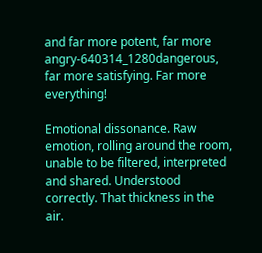and far more potent, far more angry-640314_1280dangerous, far more satisfying. Far more everything!

Emotional dissonance. Raw emotion, rolling around the room, unable to be filtered, interpreted and shared. Understood correctly. That thickness in the air.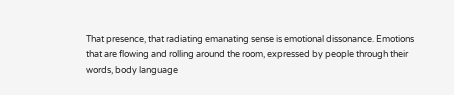That presence, that radiating emanating sense is emotional dissonance. Emotions that are flowing and rolling around the room, expressed by people through their words, body language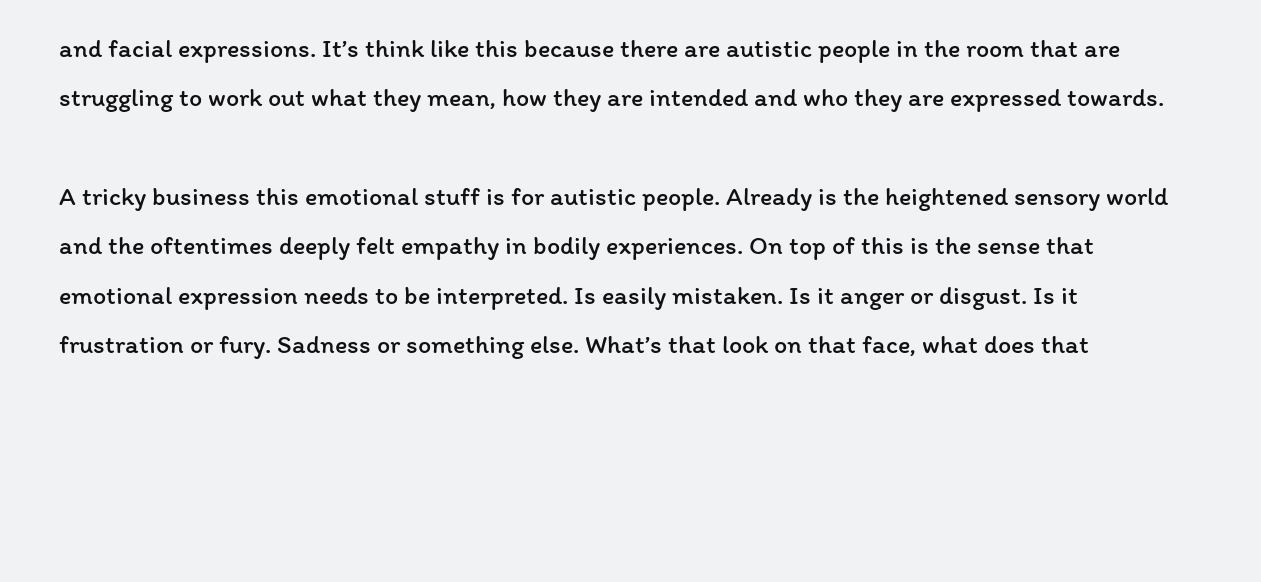and facial expressions. It’s think like this because there are autistic people in the room that are struggling to work out what they mean, how they are intended and who they are expressed towards.

A tricky business this emotional stuff is for autistic people. Already is the heightened sensory world and the oftentimes deeply felt empathy in bodily experiences. On top of this is the sense that emotional expression needs to be interpreted. Is easily mistaken. Is it anger or disgust. Is it frustration or fury. Sadness or something else. What’s that look on that face, what does that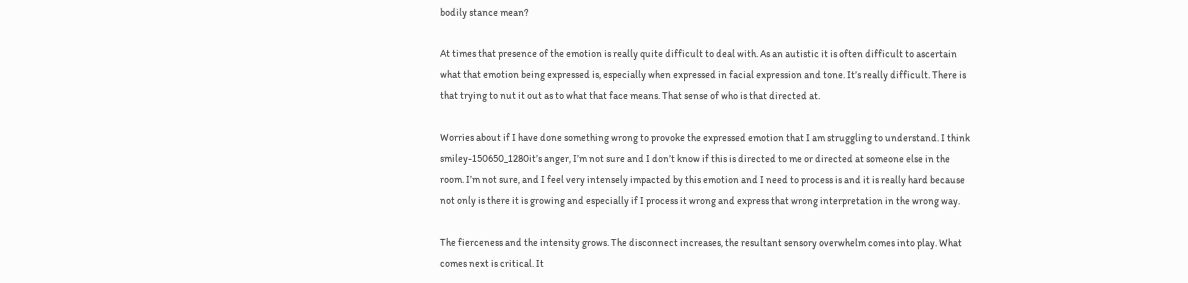bodily stance mean?

At times that presence of the emotion is really quite difficult to deal with. As an autistic it is often difficult to ascertain what that emotion being expressed is, especially when expressed in facial expression and tone. It’s really difficult. There is that trying to nut it out as to what that face means. That sense of who is that directed at.

Worries about if I have done something wrong to provoke the expressed emotion that I am struggling to understand. I think smiley-150650_1280it’s anger, I’m not sure and I don’t know if this is directed to me or directed at someone else in the room. I’m not sure, and I feel very intensely impacted by this emotion and I need to process is and it is really hard because not only is there it is growing and especially if I process it wrong and express that wrong interpretation in the wrong way.

The fierceness and the intensity grows. The disconnect increases, the resultant sensory overwhelm comes into play. What comes next is critical. It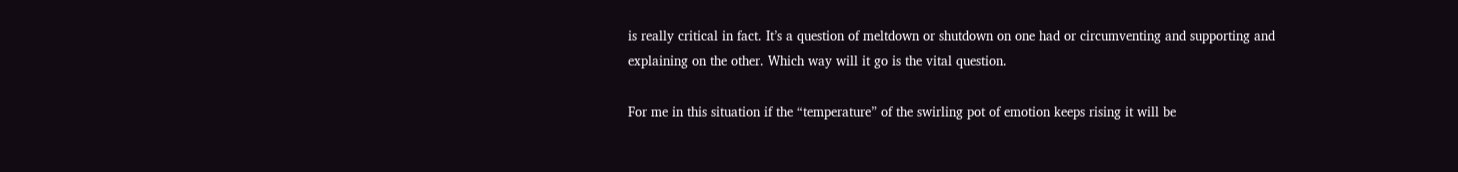is really critical in fact. It’s a question of meltdown or shutdown on one had or circumventing and supporting and explaining on the other. Which way will it go is the vital question.

For me in this situation if the “temperature” of the swirling pot of emotion keeps rising it will be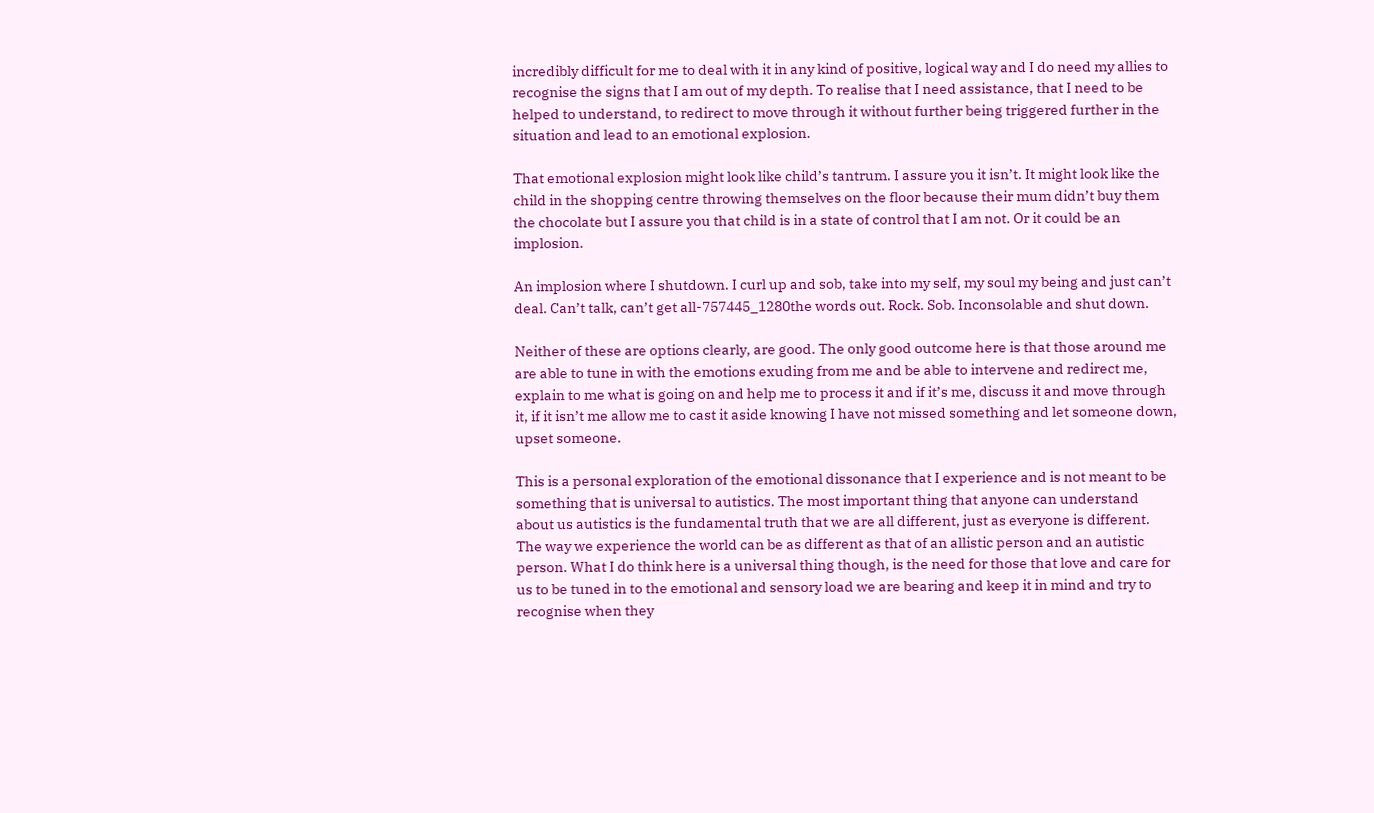incredibly difficult for me to deal with it in any kind of positive, logical way and I do need my allies to recognise the signs that I am out of my depth. To realise that I need assistance, that I need to be helped to understand, to redirect to move through it without further being triggered further in the situation and lead to an emotional explosion.

That emotional explosion might look like child’s tantrum. I assure you it isn’t. It might look like the child in the shopping centre throwing themselves on the floor because their mum didn’t buy them the chocolate but I assure you that child is in a state of control that I am not. Or it could be an implosion.

An implosion where I shutdown. I curl up and sob, take into my self, my soul my being and just can’t deal. Can’t talk, can’t get all-757445_1280the words out. Rock. Sob. Inconsolable and shut down.

Neither of these are options clearly, are good. The only good outcome here is that those around me are able to tune in with the emotions exuding from me and be able to intervene and redirect me, explain to me what is going on and help me to process it and if it’s me, discuss it and move through it, if it isn’t me allow me to cast it aside knowing I have not missed something and let someone down, upset someone.

This is a personal exploration of the emotional dissonance that I experience and is not meant to be something that is universal to autistics. The most important thing that anyone can understand about us autistics is the fundamental truth that we are all different, just as everyone is different. The way we experience the world can be as different as that of an allistic person and an autistic person. What I do think here is a universal thing though, is the need for those that love and care for us to be tuned in to the emotional and sensory load we are bearing and keep it in mind and try to recognise when they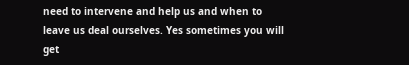need to intervene and help us and when to leave us deal ourselves. Yes sometimes you will get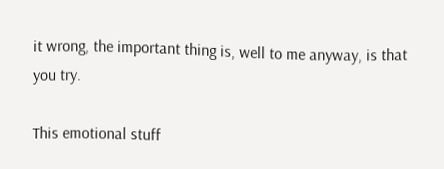it wrong, the important thing is, well to me anyway, is that you try.

This emotional stuff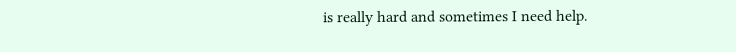is really hard and sometimes I need help.